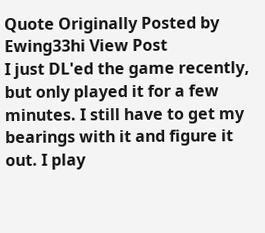Quote Originally Posted by Ewing33hi View Post
I just DL'ed the game recently, but only played it for a few minutes. I still have to get my bearings with it and figure it out. I play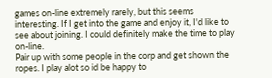games on-line extremely rarely, but this seems interesting. If I get into the game and enjoy it, I'd like to see about joining. I could definitely make the time to play on-line.
Pair up with some people in the corp and get shown the ropes. I play alot so id be happy to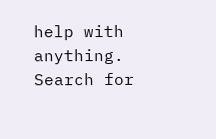help with anything. Search for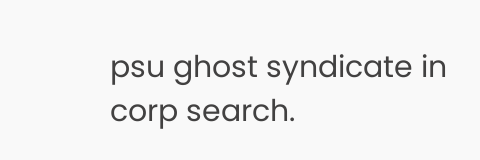psu ghost syndicate in corp search.